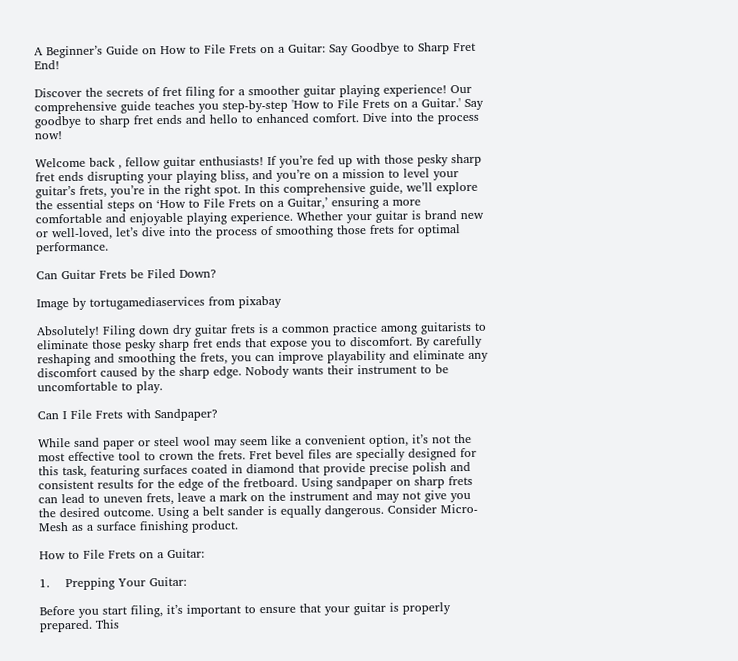A Beginner’s Guide on How to File Frets on a Guitar: Say Goodbye to Sharp Fret End!

Discover the secrets of fret filing for a smoother guitar playing experience! Our comprehensive guide teaches you step-by-step 'How to File Frets on a Guitar.' Say goodbye to sharp fret ends and hello to enhanced comfort. Dive into the process now!

Welcome back , fellow guitar enthusiasts! If you’re fed up with those pesky sharp fret ends disrupting your playing bliss, and you’re on a mission to level your guitar’s frets, you’re in the right spot. In this comprehensive guide, we’ll explore the essential steps on ‘How to File Frets on a Guitar,’ ensuring a more comfortable and enjoyable playing experience. Whether your guitar is brand new or well-loved, let’s dive into the process of smoothing those frets for optimal performance.

Can Guitar Frets be Filed Down?

Image by tortugamediaservices from pixabay

Absolutely! Filing down dry guitar frets is a common practice among guitarists to eliminate those pesky sharp fret ends that expose you to discomfort. By carefully reshaping and smoothing the frets, you can improve playability and eliminate any discomfort caused by the sharp edge. Nobody wants their instrument to be uncomfortable to play.

Can I File Frets with Sandpaper?

While sand paper or steel wool may seem like a convenient option, it’s not the most effective tool to crown the frets. Fret bevel files are specially designed for this task, featuring surfaces coated in diamond that provide precise polish and consistent results for the edge of the fretboard. Using sandpaper on sharp frets can lead to uneven frets, leave a mark on the instrument and may not give you the desired outcome. Using a belt sander is equally dangerous. Consider Micro-Mesh as a surface finishing product.

How to File Frets on a Guitar:

1.    Prepping Your Guitar:

Before you start filing, it’s important to ensure that your guitar is properly prepared. This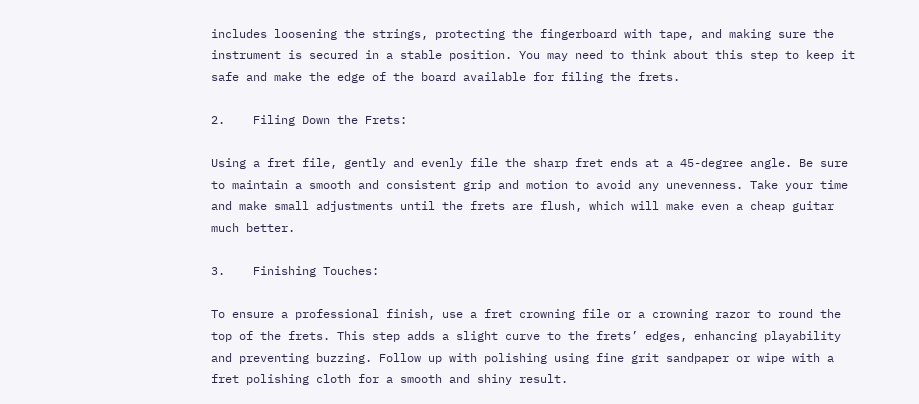includes loosening the strings, protecting the fingerboard with tape, and making sure the instrument is secured in a stable position. You may need to think about this step to keep it safe and make the edge of the board available for filing the frets.

2.    Filing Down the Frets:

Using a fret file, gently and evenly file the sharp fret ends at a 45-degree angle. Be sure to maintain a smooth and consistent grip and motion to avoid any unevenness. Take your time and make small adjustments until the frets are flush, which will make even a cheap guitar much better.

3.    Finishing Touches:

To ensure a professional finish, use a fret crowning file or a crowning razor to round the top of the frets. This step adds a slight curve to the frets’ edges, enhancing playability and preventing buzzing. Follow up with polishing using fine grit sandpaper or wipe with a fret polishing cloth for a smooth and shiny result.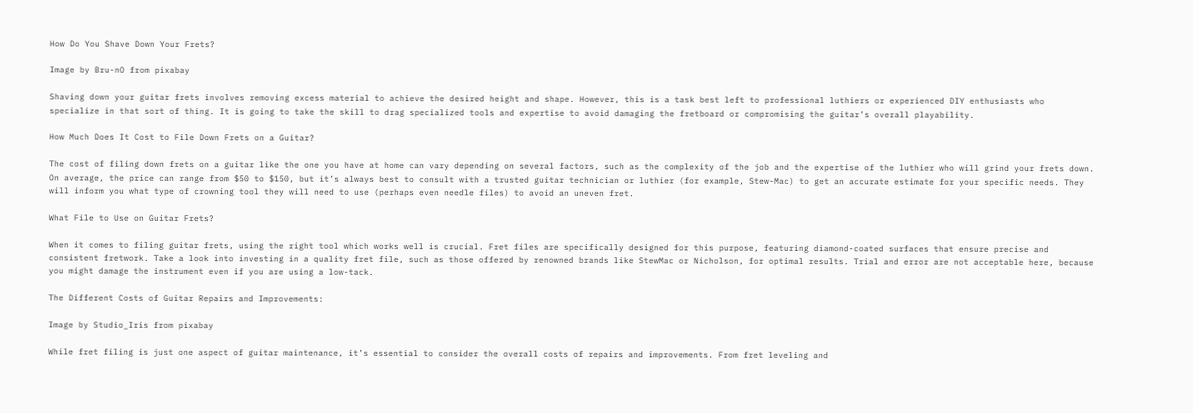How Do You Shave Down Your Frets?

Image by Bru-nO from pixabay

Shaving down your guitar frets involves removing excess material to achieve the desired height and shape. However, this is a task best left to professional luthiers or experienced DIY enthusiasts who specialize in that sort of thing. It is going to take the skill to drag specialized tools and expertise to avoid damaging the fretboard or compromising the guitar’s overall playability.

How Much Does It Cost to File Down Frets on a Guitar?

The cost of filing down frets on a guitar like the one you have at home can vary depending on several factors, such as the complexity of the job and the expertise of the luthier who will grind your frets down. On average, the price can range from $50 to $150, but it’s always best to consult with a trusted guitar technician or luthier (for example, Stew-Mac) to get an accurate estimate for your specific needs. They will inform you what type of crowning tool they will need to use (perhaps even needle files) to avoid an uneven fret.

What File to Use on Guitar Frets?

When it comes to filing guitar frets, using the right tool which works well is crucial. Fret files are specifically designed for this purpose, featuring diamond-coated surfaces that ensure precise and consistent fretwork. Take a look into investing in a quality fret file, such as those offered by renowned brands like StewMac or Nicholson, for optimal results. Trial and error are not acceptable here, because you might damage the instrument even if you are using a low-tack.

The Different Costs of Guitar Repairs and Improvements:

Image by Studio_Iris from pixabay

While fret filing is just one aspect of guitar maintenance, it’s essential to consider the overall costs of repairs and improvements. From fret leveling and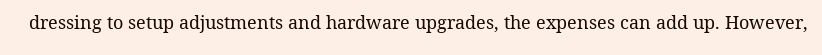dressing to setup adjustments and hardware upgrades, the expenses can add up. However,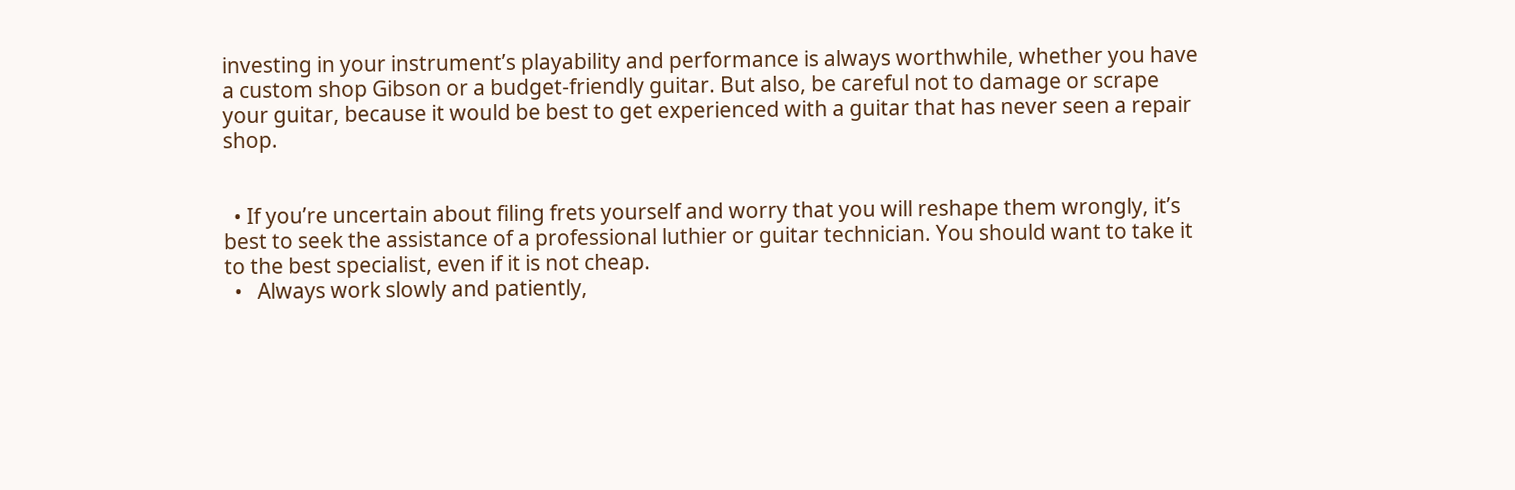investing in your instrument’s playability and performance is always worthwhile, whether you have a custom shop Gibson or a budget-friendly guitar. But also, be careful not to damage or scrape your guitar, because it would be best to get experienced with a guitar that has never seen a repair shop.


  • If you’re uncertain about filing frets yourself and worry that you will reshape them wrongly, it’s best to seek the assistance of a professional luthier or guitar technician. You should want to take it to the best specialist, even if it is not cheap.
  •   Always work slowly and patiently,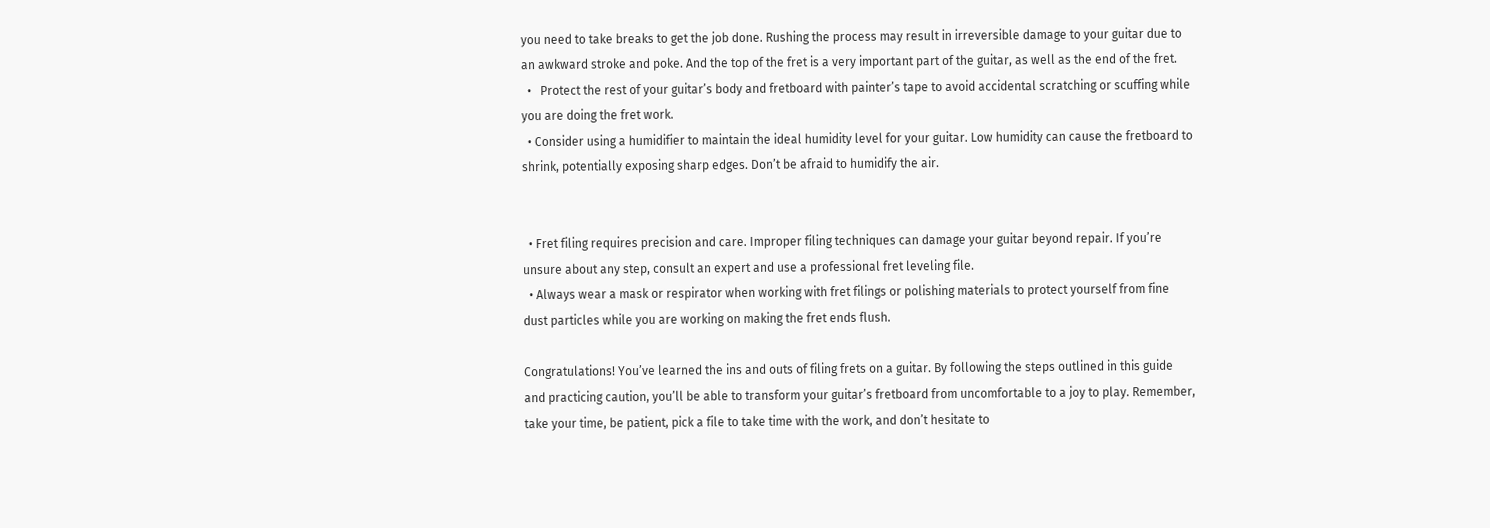you need to take breaks to get the job done. Rushing the process may result in irreversible damage to your guitar due to an awkward stroke and poke. And the top of the fret is a very important part of the guitar, as well as the end of the fret.
  •   Protect the rest of your guitar’s body and fretboard with painter’s tape to avoid accidental scratching or scuffing while you are doing the fret work.
  • Consider using a humidifier to maintain the ideal humidity level for your guitar. Low humidity can cause the fretboard to shrink, potentially exposing sharp edges. Don’t be afraid to humidify the air.


  • Fret filing requires precision and care. Improper filing techniques can damage your guitar beyond repair. If you’re unsure about any step, consult an expert and use a professional fret leveling file.
  • Always wear a mask or respirator when working with fret filings or polishing materials to protect yourself from fine dust particles while you are working on making the fret ends flush.

Congratulations! You’ve learned the ins and outs of filing frets on a guitar. By following the steps outlined in this guide and practicing caution, you’ll be able to transform your guitar’s fretboard from uncomfortable to a joy to play. Remember, take your time, be patient, pick a file to take time with the work, and don’t hesitate to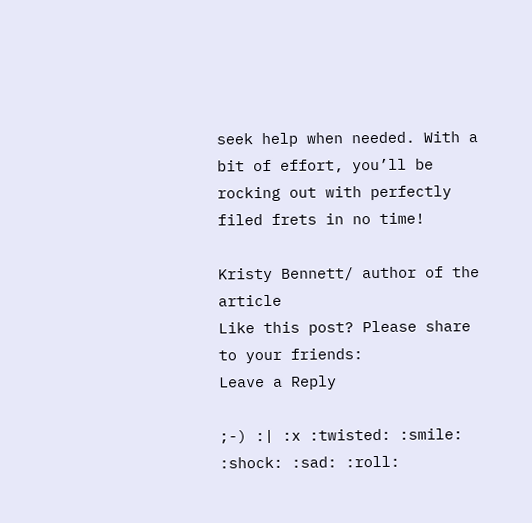seek help when needed. With a bit of effort, you’ll be rocking out with perfectly filed frets in no time!

Kristy Bennett/ author of the article
Like this post? Please share to your friends:
Leave a Reply

;-) :| :x :twisted: :smile: :shock: :sad: :roll: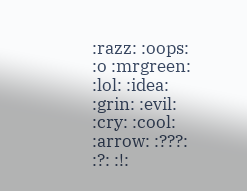:razz: :oops: :o :mrgreen: :lol: :idea: :grin: :evil: :cry: :cool: :arrow: :???: :?: :!: